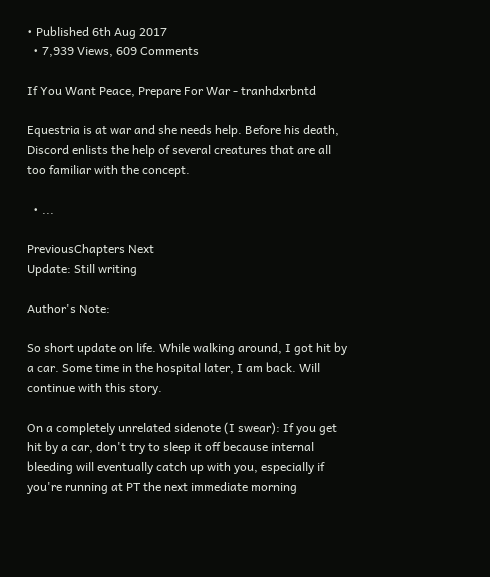• Published 6th Aug 2017
  • 7,939 Views, 609 Comments

If You Want Peace, Prepare For War - tranhdxrbntd

Equestria is at war and she needs help. Before his death, Discord enlists the help of several creatures that are all too familiar with the concept.

  • ...

PreviousChapters Next
Update: Still writing

Author's Note:

So short update on life. While walking around, I got hit by a car. Some time in the hospital later, I am back. Will continue with this story.

On a completely unrelated sidenote (I swear): If you get hit by a car, don't try to sleep it off because internal bleeding will eventually catch up with you, especially if you're running at PT the next immediate morning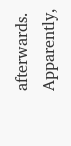afterwards. Apparently,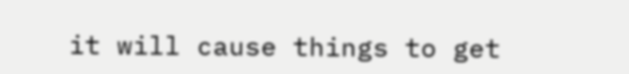it will cause things to get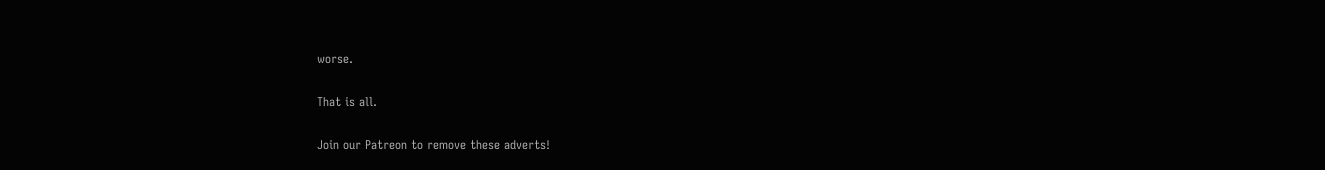worse.

That is all.

Join our Patreon to remove these adverts!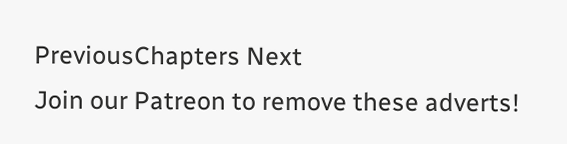PreviousChapters Next
Join our Patreon to remove these adverts!